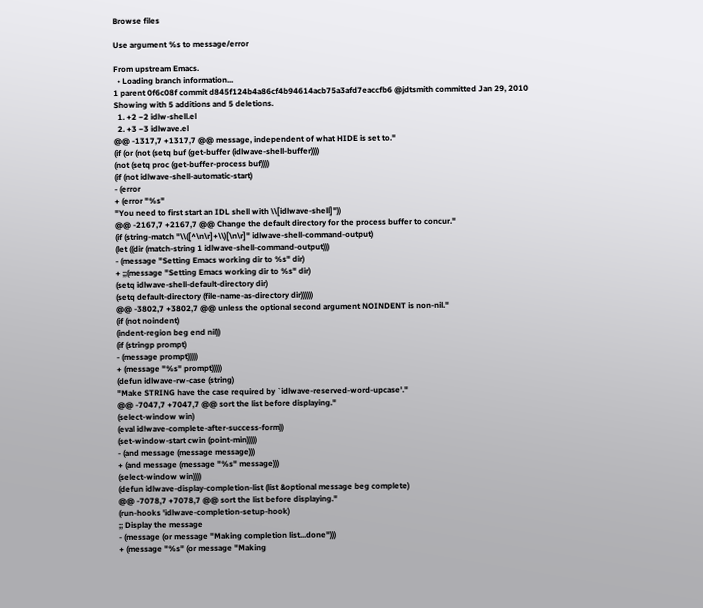Browse files

Use argument %s to message/error

From upstream Emacs.
  • Loading branch information...
1 parent 0f6c08f commit d845f124b4a86cf4b94614acb75a3afd7eaccfb6 @jdtsmith committed Jan 29, 2010
Showing with 5 additions and 5 deletions.
  1. +2 −2 idlw-shell.el
  2. +3 −3 idlwave.el
@@ -1317,7 +1317,7 @@ message, independent of what HIDE is set to."
(if (or (not (setq buf (get-buffer (idlwave-shell-buffer))))
(not (setq proc (get-buffer-process buf))))
(if (not idlwave-shell-automatic-start)
- (error
+ (error "%s"
"You need to first start an IDL shell with \\[idlwave-shell]"))
@@ -2167,7 +2167,7 @@ Change the default directory for the process buffer to concur."
(if (string-match "\\([^\n\r]+\\)[\n\r]" idlwave-shell-command-output)
(let ((dir (match-string 1 idlwave-shell-command-output)))
- (message "Setting Emacs working dir to %s" dir)
+ ;;(message "Setting Emacs working dir to %s" dir)
(setq idlwave-shell-default-directory dir)
(setq default-directory (file-name-as-directory dir))))))
@@ -3802,7 +3802,7 @@ unless the optional second argument NOINDENT is non-nil."
(if (not noindent)
(indent-region beg end nil))
(if (stringp prompt)
- (message prompt)))))
+ (message "%s" prompt)))))
(defun idlwave-rw-case (string)
"Make STRING have the case required by `idlwave-reserved-word-upcase'."
@@ -7047,7 +7047,7 @@ sort the list before displaying."
(select-window win)
(eval idlwave-complete-after-success-form))
(set-window-start cwin (point-min)))))
- (and message (message message)))
+ (and message (message "%s" message)))
(select-window win))))
(defun idlwave-display-completion-list (list &optional message beg complete)
@@ -7078,7 +7078,7 @@ sort the list before displaying."
(run-hooks 'idlwave-completion-setup-hook)
;; Display the message
- (message (or message "Making completion list...done")))
+ (message "%s" (or message "Making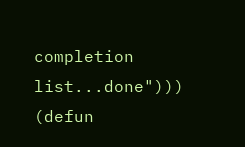completion list...done")))
(defun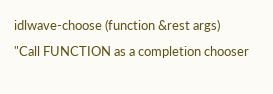idlwave-choose (function &rest args)
"Call FUNCTION as a completion chooser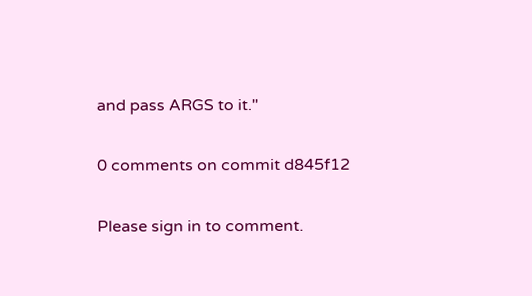and pass ARGS to it."

0 comments on commit d845f12

Please sign in to comment.